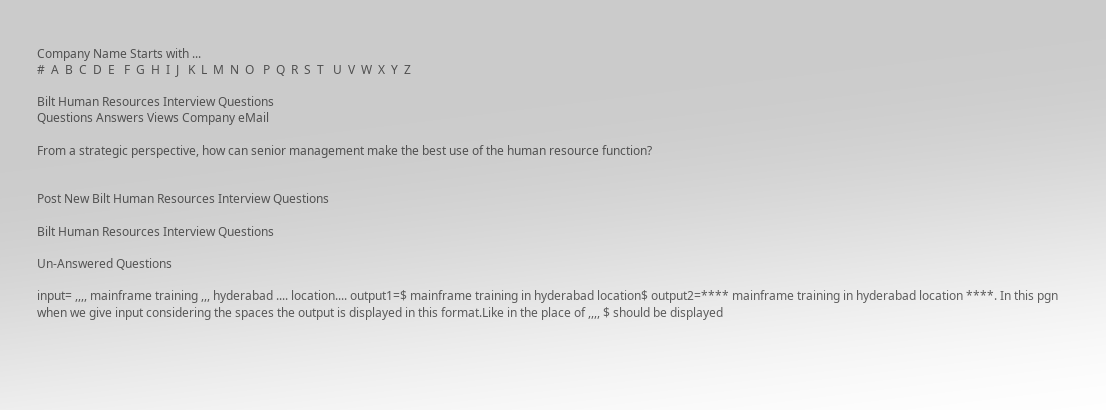Company Name Starts with ...
#  A  B  C  D  E   F  G  H  I  J   K  L  M  N  O   P  Q  R  S  T   U  V  W  X  Y  Z

Bilt Human Resources Interview Questions
Questions Answers Views Company eMail

From a strategic perspective, how can senior management make the best use of the human resource function?


Post New Bilt Human Resources Interview Questions

Bilt Human Resources Interview Questions

Un-Answered Questions

input= ,,,, mainframe training ,,, hyderabad .... location.... output1=$ mainframe training in hyderabad location$ output2=**** mainframe training in hyderabad location ****. In this pgn when we give input considering the spaces the output is displayed in this format.Like in the place of ,,,, $ should be displayed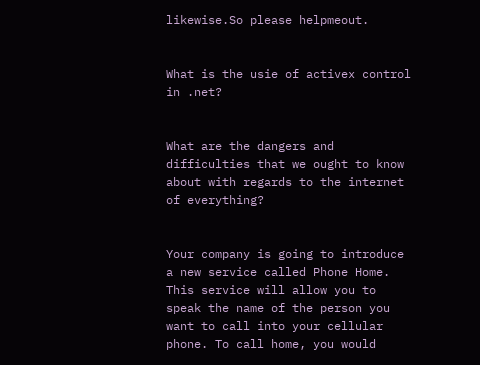likewise.So please helpmeout.


What is the usie of activex control in .net?


What are the dangers and difficulties that we ought to know about with regards to the internet of everything?


Your company is going to introduce a new service called Phone Home. This service will allow you to speak the name of the person you want to call into your cellular phone. To call home, you would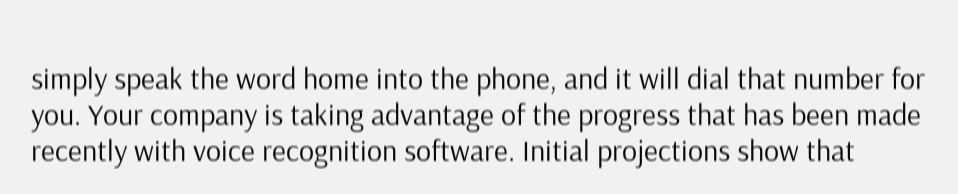simply speak the word home into the phone, and it will dial that number for you. Your company is taking advantage of the progress that has been made recently with voice recognition software. Initial projections show that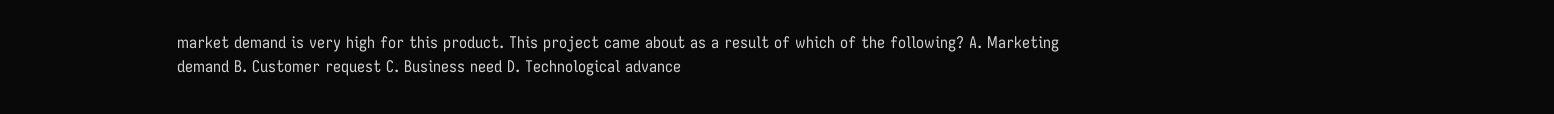market demand is very high for this product. This project came about as a result of which of the following? A. Marketing demand B. Customer request C. Business need D. Technological advance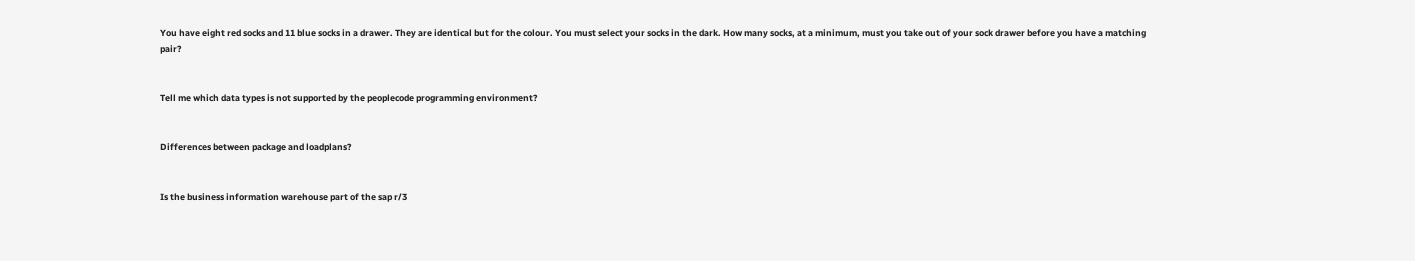You have eight red socks and 11 blue socks in a drawer. They are identical but for the colour. You must select your socks in the dark. How many socks, at a minimum, must you take out of your sock drawer before you have a matching pair?


Tell me which data types is not supported by the peoplecode programming environment?


Differences between package and loadplans?


Is the business information warehouse part of the sap r/3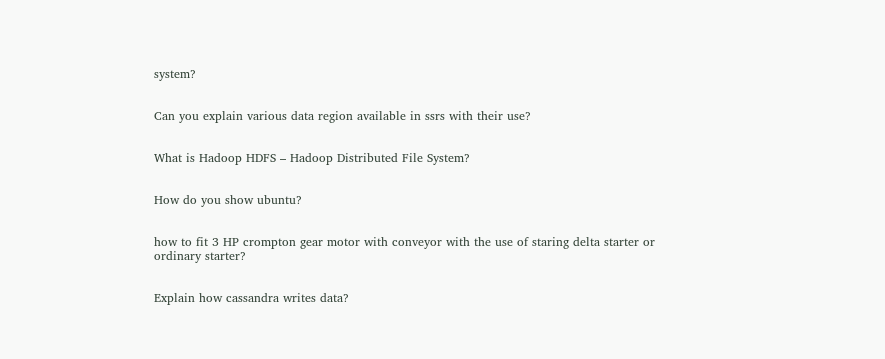system?


Can you explain various data region available in ssrs with their use?


What is Hadoop HDFS – Hadoop Distributed File System?


How do you show ubuntu?


how to fit 3 HP crompton gear motor with conveyor with the use of staring delta starter or ordinary starter?


Explain how cassandra writes data?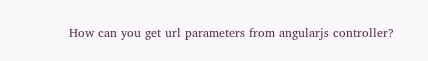How can you get url parameters from angularjs controller?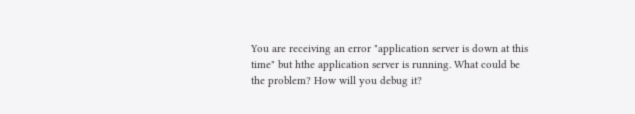You are receiving an error "application server is down at this time" but hthe application server is running. What could be the problem? How will you debug it?